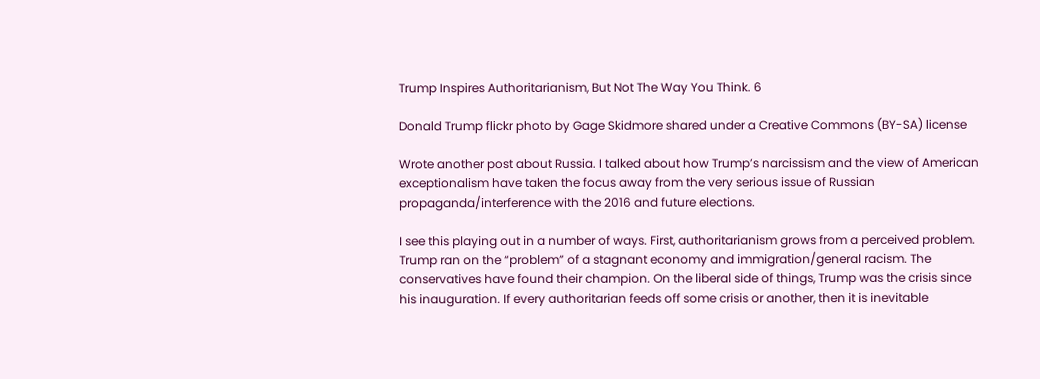Trump Inspires Authoritarianism, But Not The Way You Think. 6

Donald Trump flickr photo by Gage Skidmore shared under a Creative Commons (BY-SA) license

Wrote another post about Russia. I talked about how Trump’s narcissism and the view of American exceptionalism have taken the focus away from the very serious issue of Russian propaganda/interference with the 2016 and future elections.

I see this playing out in a number of ways. First, authoritarianism grows from a perceived problem. Trump ran on the “problem” of a stagnant economy and immigration/general racism. The conservatives have found their champion. On the liberal side of things, Trump was the crisis since his inauguration. If every authoritarian feeds off some crisis or another, then it is inevitable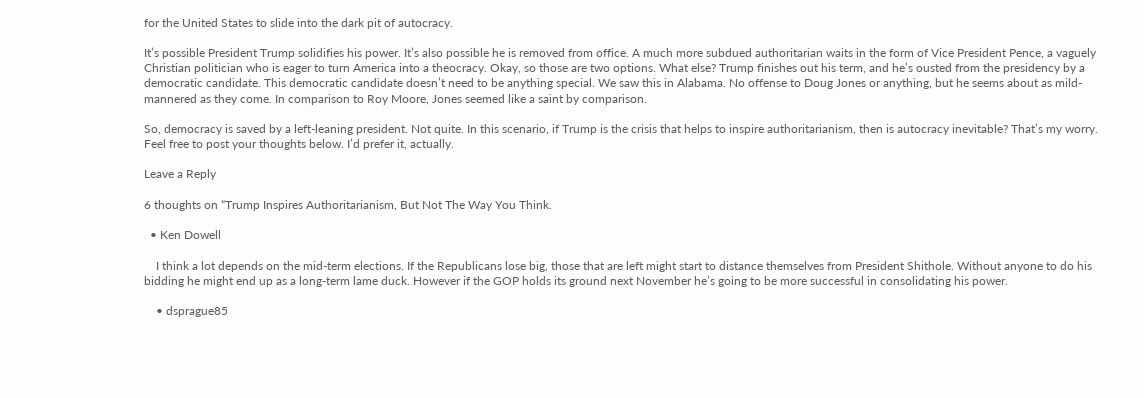for the United States to slide into the dark pit of autocracy.

It’s possible President Trump solidifies his power. It’s also possible he is removed from office. A much more subdued authoritarian waits in the form of Vice President Pence, a vaguely Christian politician who is eager to turn America into a theocracy. Okay, so those are two options. What else? Trump finishes out his term, and he’s ousted from the presidency by a democratic candidate. This democratic candidate doesn’t need to be anything special. We saw this in Alabama. No offense to Doug Jones or anything, but he seems about as mild-mannered as they come. In comparison to Roy Moore, Jones seemed like a saint by comparison.

So, democracy is saved by a left-leaning president. Not quite. In this scenario, if Trump is the crisis that helps to inspire authoritarianism, then is autocracy inevitable? That’s my worry. Feel free to post your thoughts below. I’d prefer it, actually.

Leave a Reply

6 thoughts on “Trump Inspires Authoritarianism, But Not The Way You Think.

  • Ken Dowell

    I think a lot depends on the mid-term elections. If the Republicans lose big, those that are left might start to distance themselves from President Shithole. Without anyone to do his bidding he might end up as a long-term lame duck. However if the GOP holds its ground next November he’s going to be more successful in consolidating his power.

    • dsprague85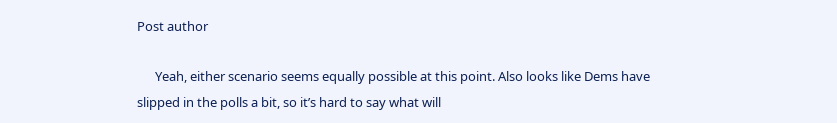Post author

      Yeah, either scenario seems equally possible at this point. Also looks like Dems have slipped in the polls a bit, so it’s hard to say what will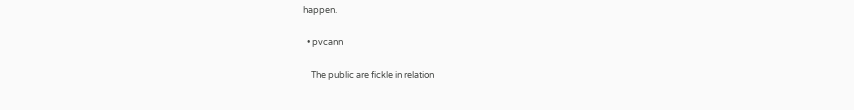happen.

  • pvcann

    The public are fickle in relation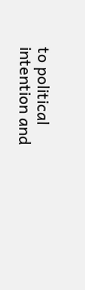to political intention and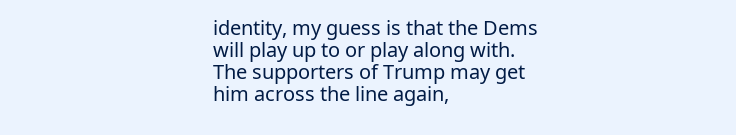identity, my guess is that the Dems will play up to or play along with. The supporters of Trump may get him across the line again,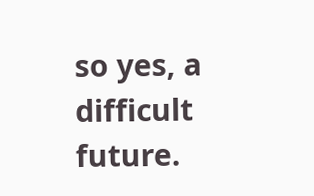so yes, a difficult future.